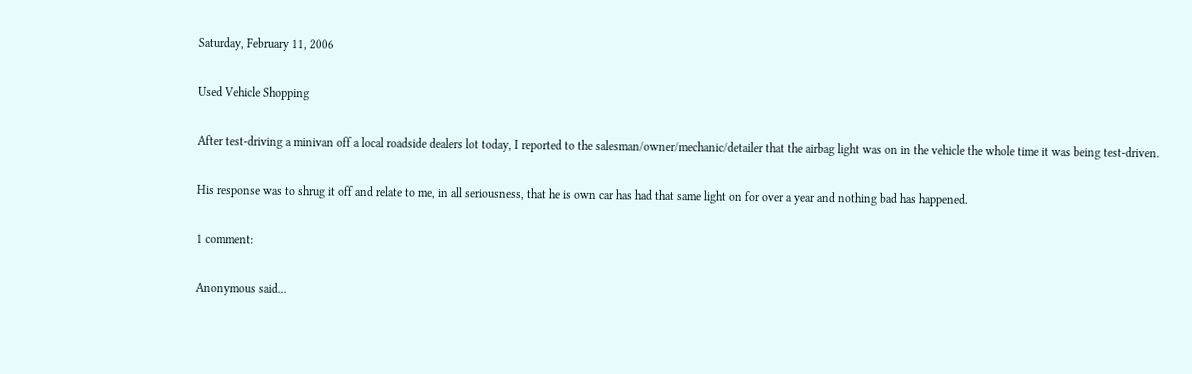Saturday, February 11, 2006

Used Vehicle Shopping

After test-driving a minivan off a local roadside dealers lot today, I reported to the salesman/owner/mechanic/detailer that the airbag light was on in the vehicle the whole time it was being test-driven.

His response was to shrug it off and relate to me, in all seriousness, that he is own car has had that same light on for over a year and nothing bad has happened.

1 comment:

Anonymous said...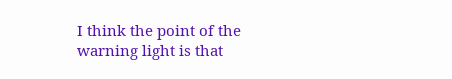I think the point of the warning light is that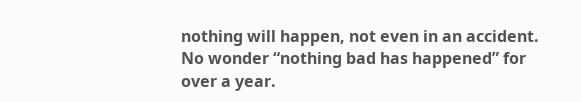nothing will happen, not even in an accident. No wonder “nothing bad has happened” for over a year.